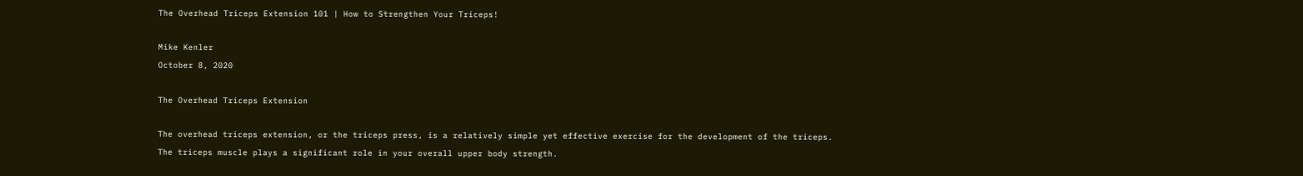The Overhead Triceps Extension 101 | How to Strengthen Your Triceps!

Mike Kenler
October 8, 2020

The Overhead Triceps Extension

The overhead triceps extension, or the triceps press, is a relatively simple yet effective exercise for the development of the triceps. The triceps muscle plays a significant role in your overall upper body strength.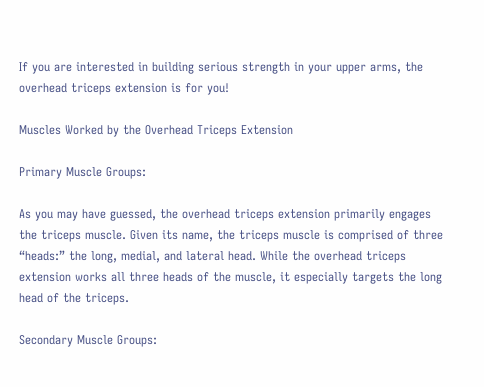If you are interested in building serious strength in your upper arms, the overhead triceps extension is for you!

Muscles Worked by the Overhead Triceps Extension

Primary Muscle Groups:

As you may have guessed, the overhead triceps extension primarily engages the triceps muscle. Given its name, the triceps muscle is comprised of three “heads:” the long, medial, and lateral head. While the overhead triceps extension works all three heads of the muscle, it especially targets the long head of the triceps.

Secondary Muscle Groups: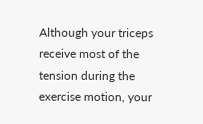Although your triceps receive most of the tension during the exercise motion, your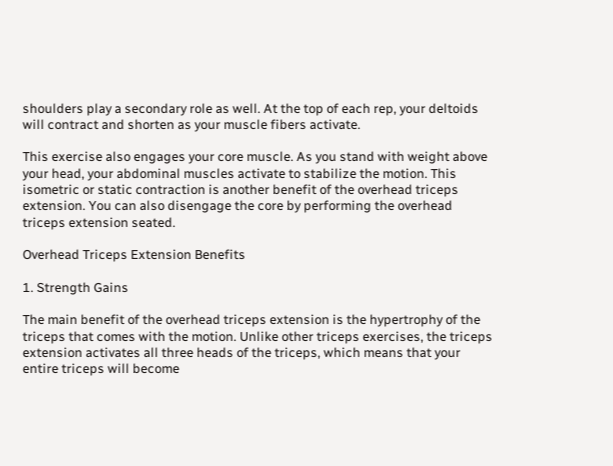shoulders play a secondary role as well. At the top of each rep, your deltoids will contract and shorten as your muscle fibers activate.

This exercise also engages your core muscle. As you stand with weight above your head, your abdominal muscles activate to stabilize the motion. This isometric or static contraction is another benefit of the overhead triceps extension. You can also disengage the core by performing the overhead triceps extension seated.

Overhead Triceps Extension Benefits

1. Strength Gains

The main benefit of the overhead triceps extension is the hypertrophy of the triceps that comes with the motion. Unlike other triceps exercises, the triceps extension activates all three heads of the triceps, which means that your entire triceps will become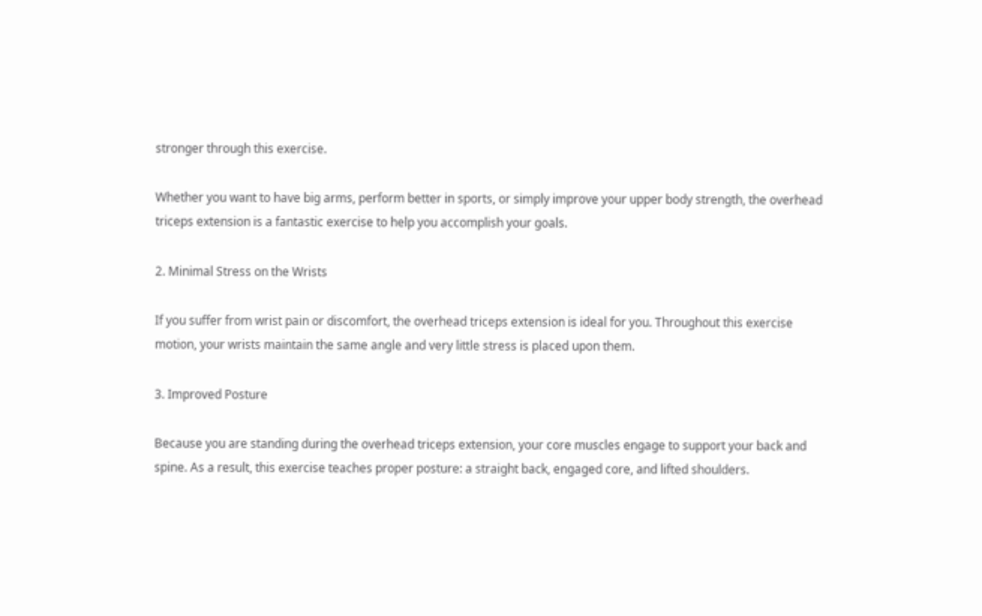stronger through this exercise.

Whether you want to have big arms, perform better in sports, or simply improve your upper body strength, the overhead triceps extension is a fantastic exercise to help you accomplish your goals.

2. Minimal Stress on the Wrists

If you suffer from wrist pain or discomfort, the overhead triceps extension is ideal for you. Throughout this exercise motion, your wrists maintain the same angle and very little stress is placed upon them.

3. Improved Posture

Because you are standing during the overhead triceps extension, your core muscles engage to support your back and spine. As a result, this exercise teaches proper posture: a straight back, engaged core, and lifted shoulders.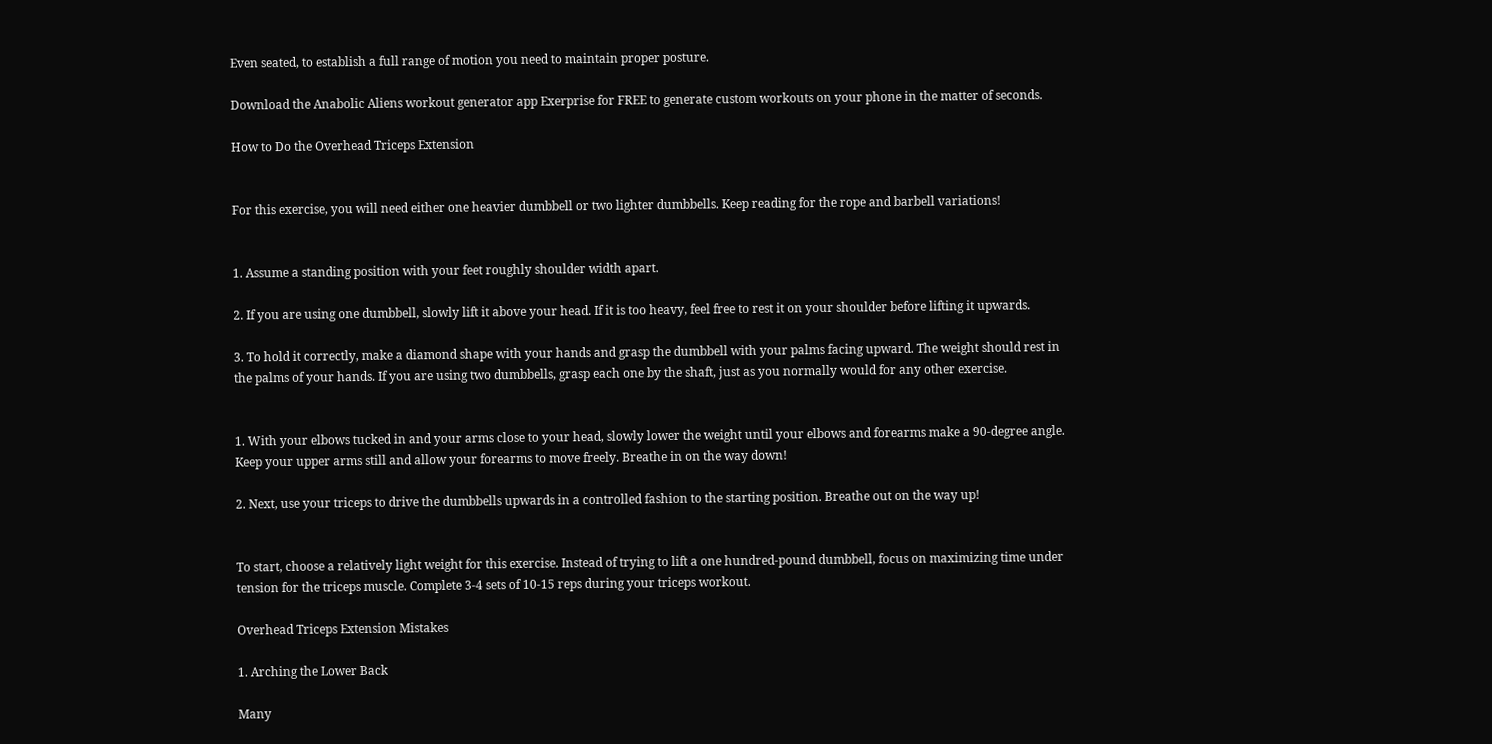Even seated, to establish a full range of motion you need to maintain proper posture.

Download the Anabolic Aliens workout generator app Exerprise for FREE to generate custom workouts on your phone in the matter of seconds.

How to Do the Overhead Triceps Extension


For this exercise, you will need either one heavier dumbbell or two lighter dumbbells. Keep reading for the rope and barbell variations!


1. Assume a standing position with your feet roughly shoulder width apart.

2. If you are using one dumbbell, slowly lift it above your head. If it is too heavy, feel free to rest it on your shoulder before lifting it upwards.

3. To hold it correctly, make a diamond shape with your hands and grasp the dumbbell with your palms facing upward. The weight should rest in the palms of your hands. If you are using two dumbbells, grasp each one by the shaft, just as you normally would for any other exercise.


1. With your elbows tucked in and your arms close to your head, slowly lower the weight until your elbows and forearms make a 90-degree angle. Keep your upper arms still and allow your forearms to move freely. Breathe in on the way down!

2. Next, use your triceps to drive the dumbbells upwards in a controlled fashion to the starting position. Breathe out on the way up!


To start, choose a relatively light weight for this exercise. Instead of trying to lift a one hundred-pound dumbbell, focus on maximizing time under tension for the triceps muscle. Complete 3-4 sets of 10-15 reps during your triceps workout.

Overhead Triceps Extension Mistakes

1. Arching the Lower Back

Many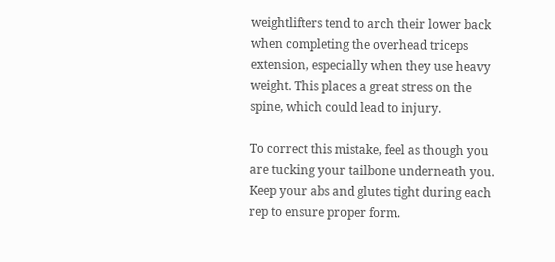weightlifters tend to arch their lower back when completing the overhead triceps extension, especially when they use heavy weight. This places a great stress on the spine, which could lead to injury.

To correct this mistake, feel as though you are tucking your tailbone underneath you. Keep your abs and glutes tight during each rep to ensure proper form.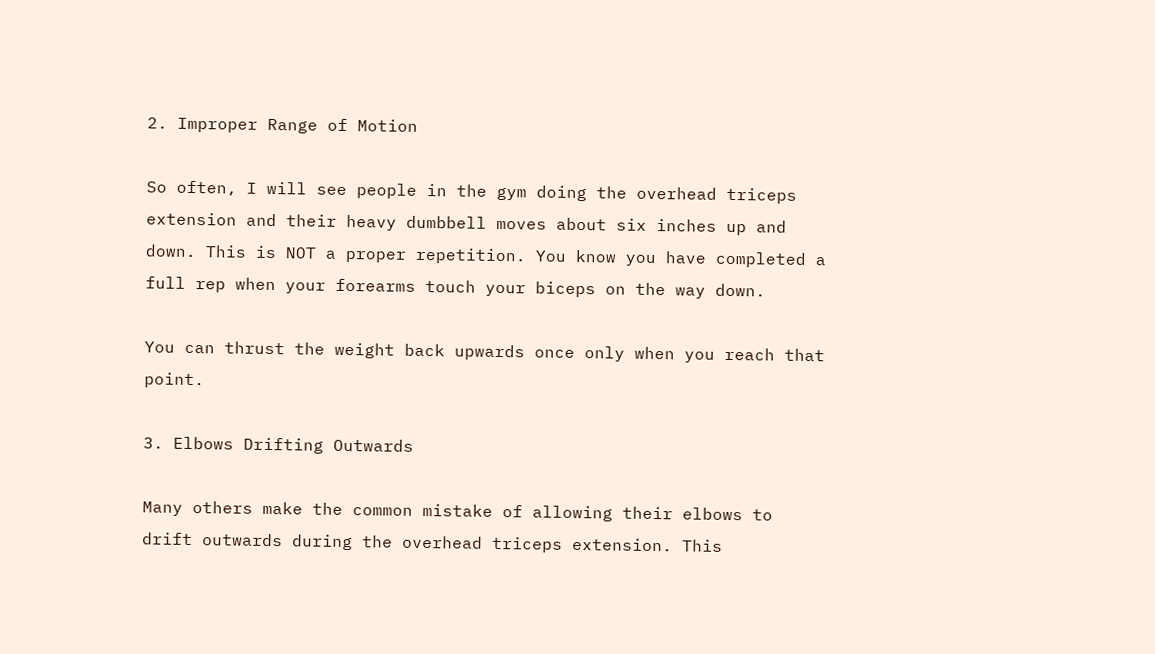2. Improper Range of Motion

So often, I will see people in the gym doing the overhead triceps extension and their heavy dumbbell moves about six inches up and down. This is NOT a proper repetition. You know you have completed a full rep when your forearms touch your biceps on the way down.

You can thrust the weight back upwards once only when you reach that point.

3. Elbows Drifting Outwards

Many others make the common mistake of allowing their elbows to drift outwards during the overhead triceps extension. This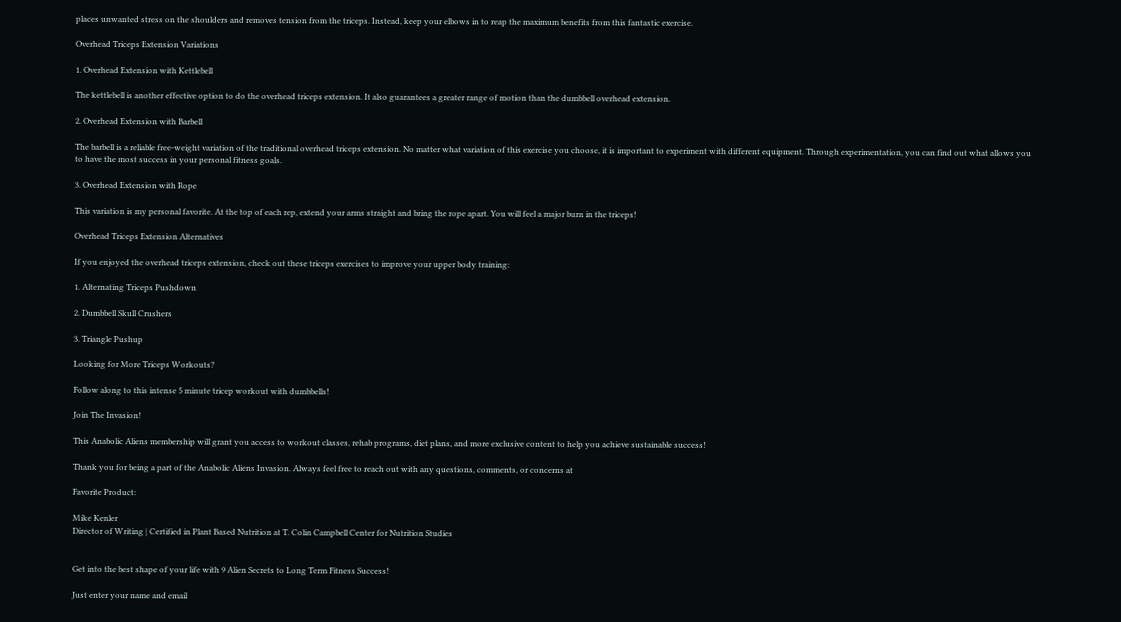places unwanted stress on the shoulders and removes tension from the triceps. Instead, keep your elbows in to reap the maximum benefits from this fantastic exercise.

Overhead Triceps Extension Variations

1. Overhead Extension with Kettlebell

The kettlebell is another effective option to do the overhead triceps extension. It also guarantees a greater range of motion than the dumbbell overhead extension.

2. Overhead Extension with Barbell

The barbell is a reliable free-weight variation of the traditional overhead triceps extension. No matter what variation of this exercise you choose, it is important to experiment with different equipment. Through experimentation, you can find out what allows you to have the most success in your personal fitness goals.

3. Overhead Extension with Rope

This variation is my personal favorite. At the top of each rep, extend your arms straight and bring the rope apart. You will feel a major burn in the triceps!

Overhead Triceps Extension Alternatives

If you enjoyed the overhead triceps extension, check out these triceps exercises to improve your upper body training:

1. Alternating Triceps Pushdown

2. Dumbbell Skull Crushers

3. Triangle Pushup

Looking for More Triceps Workouts?

Follow along to this intense 5 minute tricep workout with dumbbells!

Join The Invasion!

This Anabolic Aliens membership will grant you access to workout classes, rehab programs, diet plans, and more exclusive content to help you achieve sustainable success!

Thank you for being a part of the Anabolic Aliens Invasion. Always feel free to reach out with any questions, comments, or concerns at

Favorite Product:

Mike Kenler
Director of Writing | Certified in Plant Based Nutrition at T. Colin Campbell Center for Nutrition Studies


Get into the best shape of your life with 9 Alien Secrets to Long Term Fitness Success!

Just enter your name and email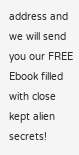address and we will send you our FREE Ebook filled with close kept alien secrets!